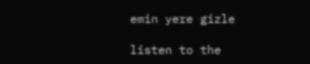emin yere gizle

listen to the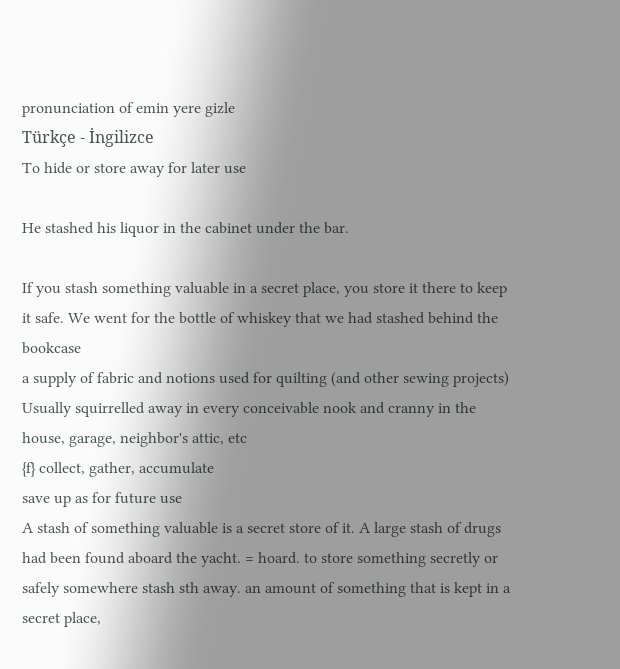pronunciation of emin yere gizle
Türkçe - İngilizce
To hide or store away for later use

He stashed his liquor in the cabinet under the bar.

If you stash something valuable in a secret place, you store it there to keep it safe. We went for the bottle of whiskey that we had stashed behind the bookcase
a supply of fabric and notions used for quilting (and other sewing projects) Usually squirrelled away in every conceivable nook and cranny in the house, garage, neighbor's attic, etc
{f} collect, gather, accumulate
save up as for future use
A stash of something valuable is a secret store of it. A large stash of drugs had been found aboard the yacht. = hoard. to store something secretly or safely somewhere stash sth away. an amount of something that is kept in a secret place,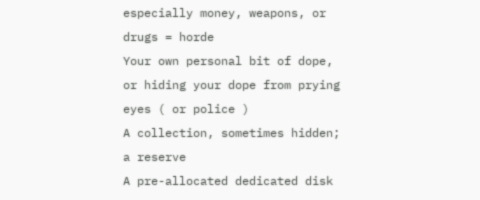especially money, weapons, or drugs = horde
Your own personal bit of dope, or hiding your dope from prying eyes ( or police )
A collection, sometimes hidden; a reserve
A pre-allocated dedicated disk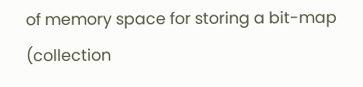of memory space for storing a bit-map (collection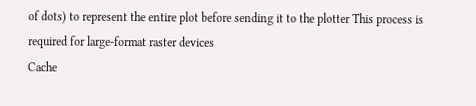of dots) to represent the entire plot before sending it to the plotter This process is required for large-format raster devices
Cache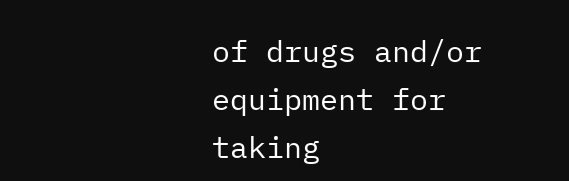of drugs and/or equipment for taking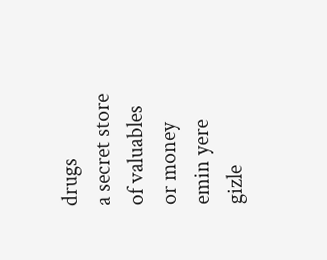drugs
a secret store of valuables or money
emin yere gizle